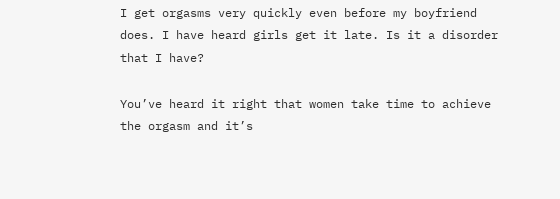I get orgasms very quickly even before my boyfriend does. I have heard girls get it late. Is it a disorder that I have?

You’ve heard it right that women take time to achieve the orgasm and it’s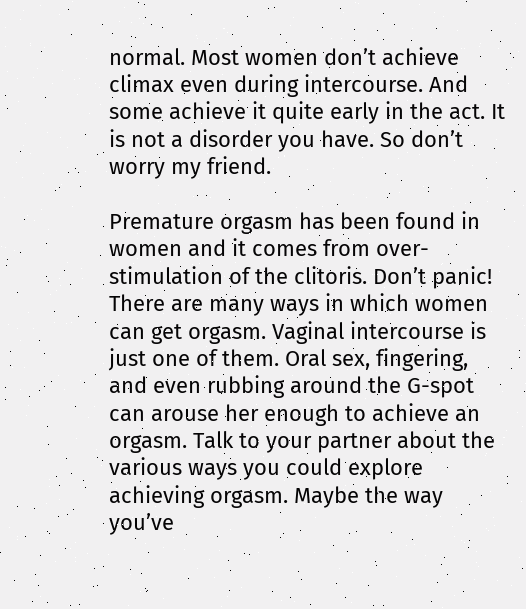normal. Most women don’t achieve climax even during intercourse. And some achieve it quite early in the act. It is not a disorder you have. So don’t worry my friend.

Premature orgasm has been found in women and it comes from over-stimulation of the clitoris. Don’t panic! There are many ways in which women can get orgasm. Vaginal intercourse is just one of them. Oral sex, fingering, and even rubbing around the G-spot can arouse her enough to achieve an orgasm. Talk to your partner about the various ways you could explore achieving orgasm. Maybe the way you’ve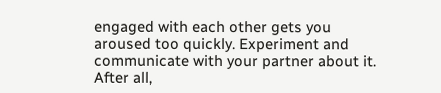engaged with each other gets you aroused too quickly. Experiment and communicate with your partner about it. After all,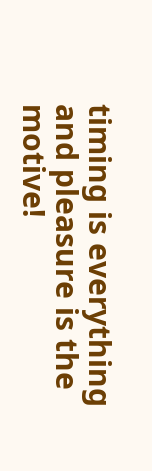timing is everything and pleasure is the motive!